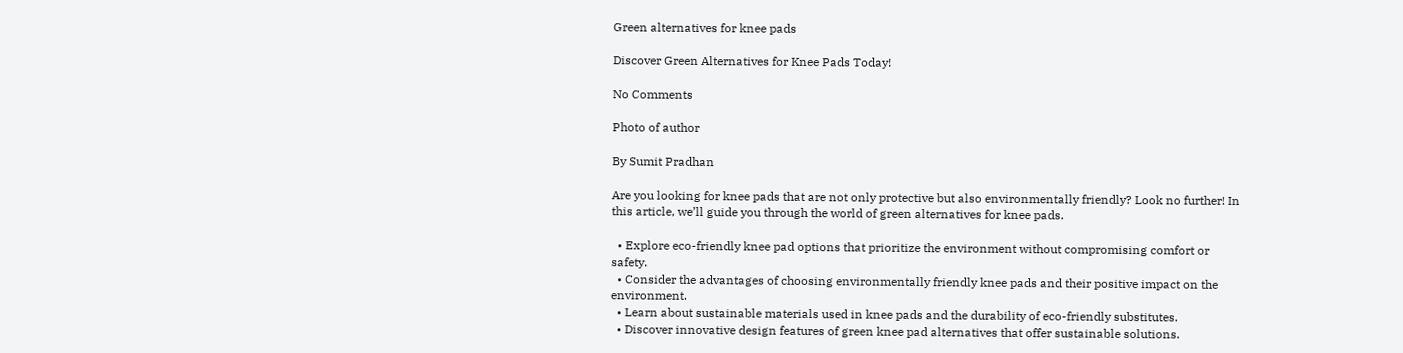Green alternatives for knee pads

Discover Green Alternatives for Knee Pads Today!

No Comments

Photo of author

By Sumit Pradhan

Are you looking for knee pads that are not only protective but also environmentally friendly? Look no further! In this article, we’ll guide you through the world of green alternatives for knee pads.

  • Explore eco-friendly knee pad options that prioritize the environment without compromising comfort or safety.
  • Consider the advantages of choosing environmentally friendly knee pads and their positive impact on the environment.
  • Learn about sustainable materials used in knee pads and the durability of eco-friendly substitutes.
  • Discover innovative design features of green knee pad alternatives that offer sustainable solutions.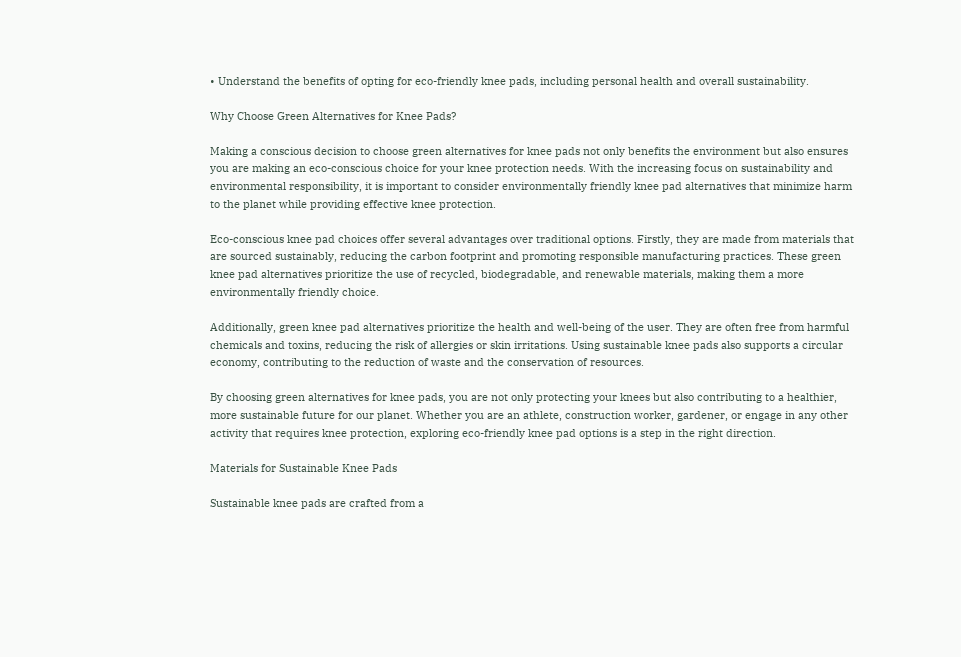• Understand the benefits of opting for eco-friendly knee pads, including personal health and overall sustainability.

Why Choose Green Alternatives for Knee Pads?

Making a conscious decision to choose green alternatives for knee pads not only benefits the environment but also ensures you are making an eco-conscious choice for your knee protection needs. With the increasing focus on sustainability and environmental responsibility, it is important to consider environmentally friendly knee pad alternatives that minimize harm to the planet while providing effective knee protection.

Eco-conscious knee pad choices offer several advantages over traditional options. Firstly, they are made from materials that are sourced sustainably, reducing the carbon footprint and promoting responsible manufacturing practices. These green knee pad alternatives prioritize the use of recycled, biodegradable, and renewable materials, making them a more environmentally friendly choice.

Additionally, green knee pad alternatives prioritize the health and well-being of the user. They are often free from harmful chemicals and toxins, reducing the risk of allergies or skin irritations. Using sustainable knee pads also supports a circular economy, contributing to the reduction of waste and the conservation of resources.

By choosing green alternatives for knee pads, you are not only protecting your knees but also contributing to a healthier, more sustainable future for our planet. Whether you are an athlete, construction worker, gardener, or engage in any other activity that requires knee protection, exploring eco-friendly knee pad options is a step in the right direction.

Materials for Sustainable Knee Pads

Sustainable knee pads are crafted from a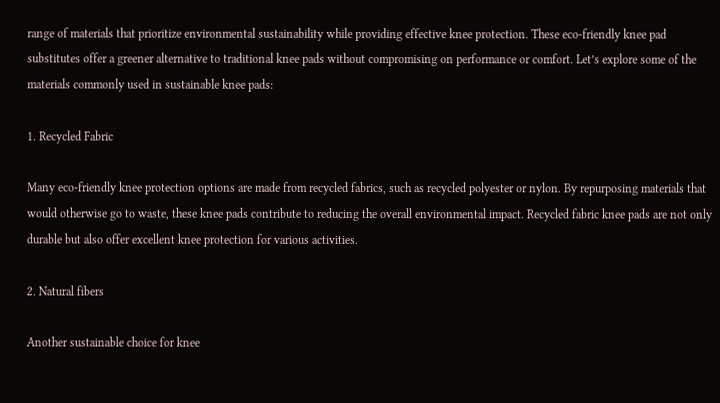range of materials that prioritize environmental sustainability while providing effective knee protection. These eco-friendly knee pad substitutes offer a greener alternative to traditional knee pads without compromising on performance or comfort. Let’s explore some of the materials commonly used in sustainable knee pads:

1. Recycled Fabric

Many eco-friendly knee protection options are made from recycled fabrics, such as recycled polyester or nylon. By repurposing materials that would otherwise go to waste, these knee pads contribute to reducing the overall environmental impact. Recycled fabric knee pads are not only durable but also offer excellent knee protection for various activities.

2. Natural fibers

Another sustainable choice for knee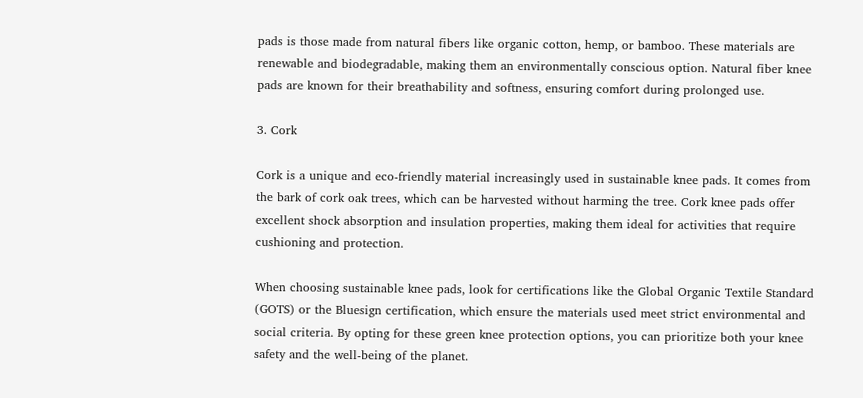pads is those made from natural fibers like organic cotton, hemp, or bamboo. These materials are renewable and biodegradable, making them an environmentally conscious option. Natural fiber knee pads are known for their breathability and softness, ensuring comfort during prolonged use.

3. Cork

Cork is a unique and eco-friendly material increasingly used in sustainable knee pads. It comes from the bark of cork oak trees, which can be harvested without harming the tree. Cork knee pads offer excellent shock absorption and insulation properties, making them ideal for activities that require cushioning and protection.

When choosing sustainable knee pads, look for certifications like the Global Organic Textile Standard (GOTS) or the Bluesign certification, which ensure the materials used meet strict environmental and social criteria. By opting for these green knee protection options, you can prioritize both your knee safety and the well-being of the planet.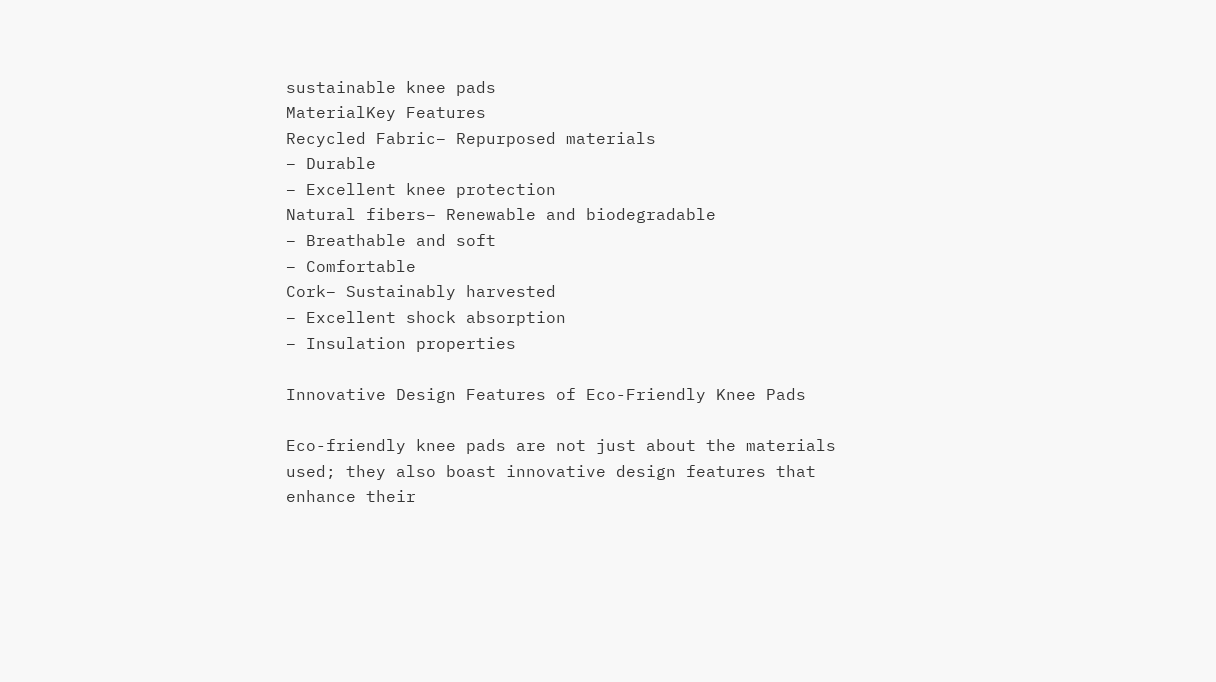sustainable knee pads
MaterialKey Features
Recycled Fabric– Repurposed materials
– Durable
– Excellent knee protection
Natural fibers– Renewable and biodegradable
– Breathable and soft
– Comfortable
Cork– Sustainably harvested
– Excellent shock absorption
– Insulation properties

Innovative Design Features of Eco-Friendly Knee Pads

Eco-friendly knee pads are not just about the materials used; they also boast innovative design features that enhance their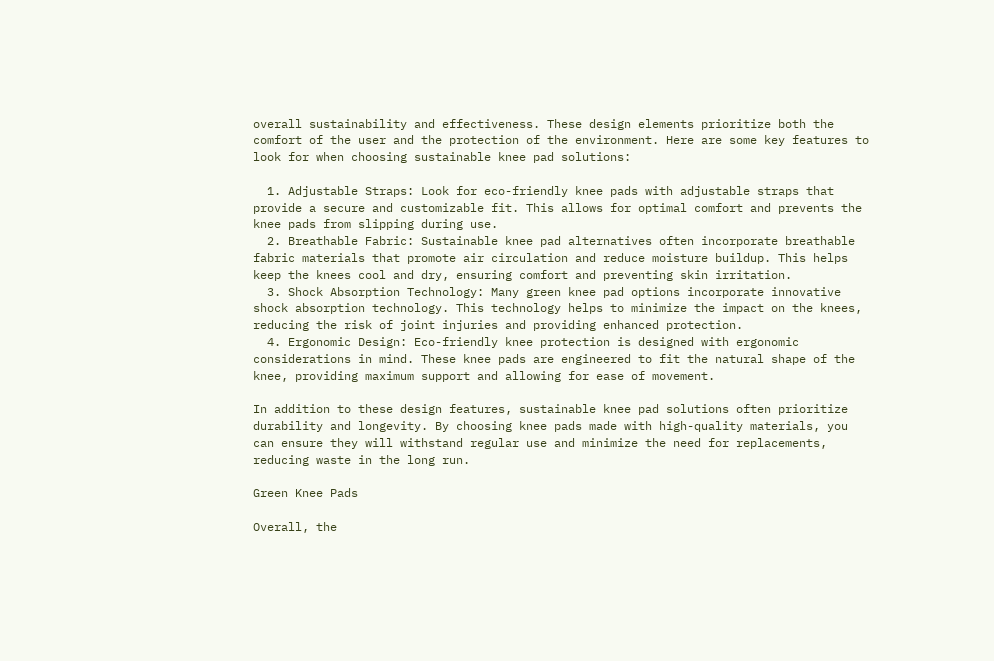overall sustainability and effectiveness. These design elements prioritize both the comfort of the user and the protection of the environment. Here are some key features to look for when choosing sustainable knee pad solutions:

  1. Adjustable Straps: Look for eco-friendly knee pads with adjustable straps that provide a secure and customizable fit. This allows for optimal comfort and prevents the knee pads from slipping during use.
  2. Breathable Fabric: Sustainable knee pad alternatives often incorporate breathable fabric materials that promote air circulation and reduce moisture buildup. This helps keep the knees cool and dry, ensuring comfort and preventing skin irritation.
  3. Shock Absorption Technology: Many green knee pad options incorporate innovative shock absorption technology. This technology helps to minimize the impact on the knees, reducing the risk of joint injuries and providing enhanced protection.
  4. Ergonomic Design: Eco-friendly knee protection is designed with ergonomic considerations in mind. These knee pads are engineered to fit the natural shape of the knee, providing maximum support and allowing for ease of movement.

In addition to these design features, sustainable knee pad solutions often prioritize durability and longevity. By choosing knee pads made with high-quality materials, you can ensure they will withstand regular use and minimize the need for replacements, reducing waste in the long run.

Green Knee Pads

Overall, the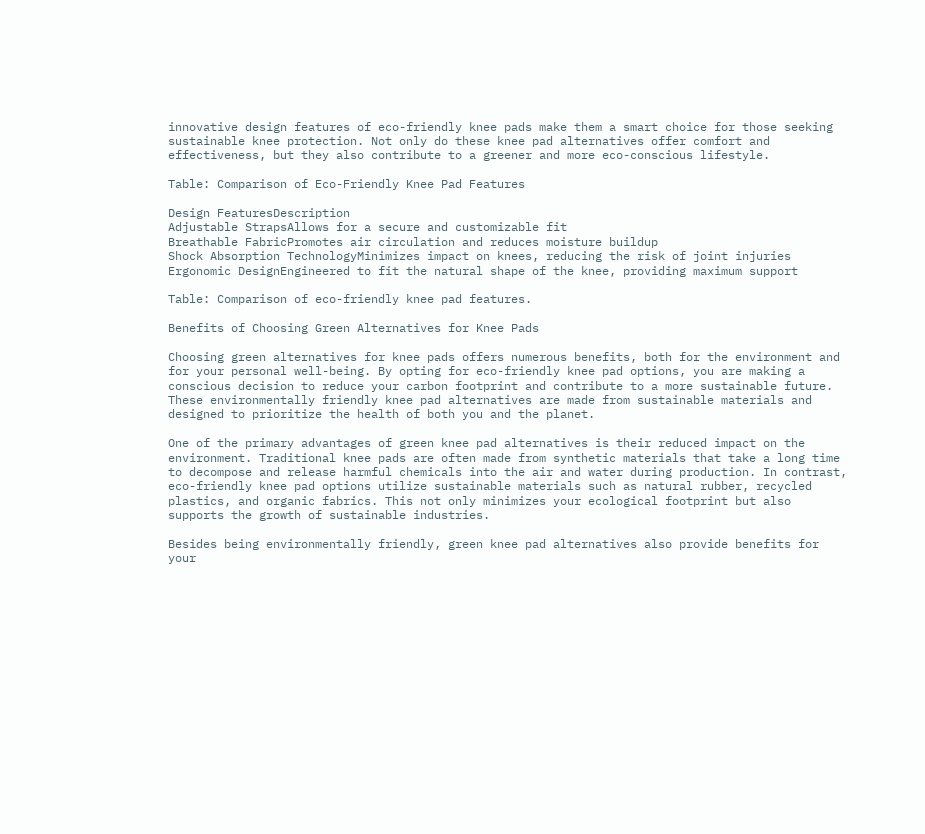innovative design features of eco-friendly knee pads make them a smart choice for those seeking sustainable knee protection. Not only do these knee pad alternatives offer comfort and effectiveness, but they also contribute to a greener and more eco-conscious lifestyle.

Table: Comparison of Eco-Friendly Knee Pad Features

Design FeaturesDescription
Adjustable StrapsAllows for a secure and customizable fit
Breathable FabricPromotes air circulation and reduces moisture buildup
Shock Absorption TechnologyMinimizes impact on knees, reducing the risk of joint injuries
Ergonomic DesignEngineered to fit the natural shape of the knee, providing maximum support

Table: Comparison of eco-friendly knee pad features.

Benefits of Choosing Green Alternatives for Knee Pads

Choosing green alternatives for knee pads offers numerous benefits, both for the environment and for your personal well-being. By opting for eco-friendly knee pad options, you are making a conscious decision to reduce your carbon footprint and contribute to a more sustainable future. These environmentally friendly knee pad alternatives are made from sustainable materials and designed to prioritize the health of both you and the planet.

One of the primary advantages of green knee pad alternatives is their reduced impact on the environment. Traditional knee pads are often made from synthetic materials that take a long time to decompose and release harmful chemicals into the air and water during production. In contrast, eco-friendly knee pad options utilize sustainable materials such as natural rubber, recycled plastics, and organic fabrics. This not only minimizes your ecological footprint but also supports the growth of sustainable industries.

Besides being environmentally friendly, green knee pad alternatives also provide benefits for your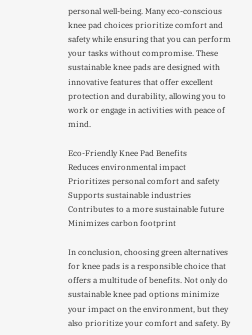personal well-being. Many eco-conscious knee pad choices prioritize comfort and safety while ensuring that you can perform your tasks without compromise. These sustainable knee pads are designed with innovative features that offer excellent protection and durability, allowing you to work or engage in activities with peace of mind.

Eco-Friendly Knee Pad Benefits
Reduces environmental impact
Prioritizes personal comfort and safety
Supports sustainable industries
Contributes to a more sustainable future
Minimizes carbon footprint

In conclusion, choosing green alternatives for knee pads is a responsible choice that offers a multitude of benefits. Not only do sustainable knee pad options minimize your impact on the environment, but they also prioritize your comfort and safety. By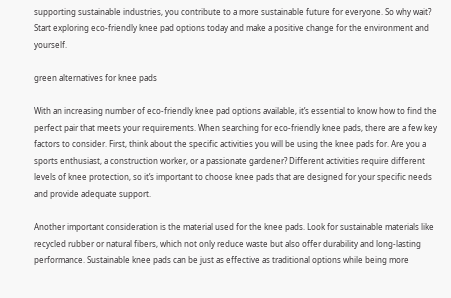supporting sustainable industries, you contribute to a more sustainable future for everyone. So why wait? Start exploring eco-friendly knee pad options today and make a positive change for the environment and yourself.

green alternatives for knee pads

With an increasing number of eco-friendly knee pad options available, it’s essential to know how to find the perfect pair that meets your requirements. When searching for eco-friendly knee pads, there are a few key factors to consider. First, think about the specific activities you will be using the knee pads for. Are you a sports enthusiast, a construction worker, or a passionate gardener? Different activities require different levels of knee protection, so it’s important to choose knee pads that are designed for your specific needs and provide adequate support.

Another important consideration is the material used for the knee pads. Look for sustainable materials like recycled rubber or natural fibers, which not only reduce waste but also offer durability and long-lasting performance. Sustainable knee pads can be just as effective as traditional options while being more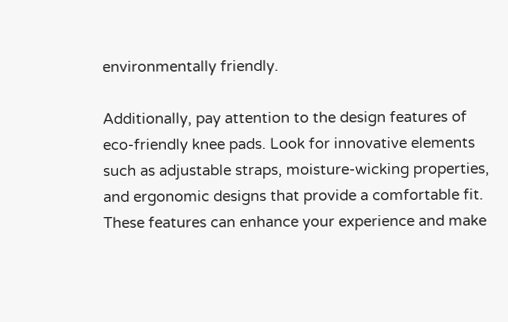environmentally friendly.

Additionally, pay attention to the design features of eco-friendly knee pads. Look for innovative elements such as adjustable straps, moisture-wicking properties, and ergonomic designs that provide a comfortable fit. These features can enhance your experience and make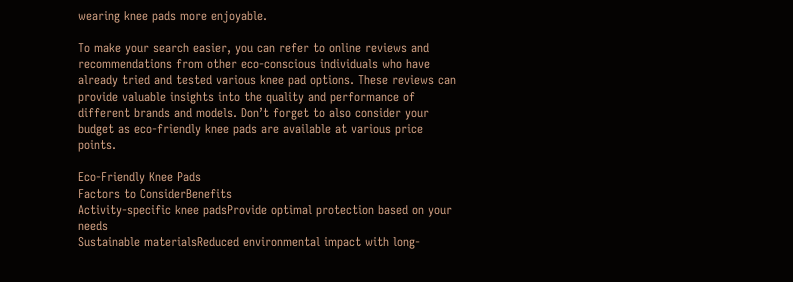wearing knee pads more enjoyable.

To make your search easier, you can refer to online reviews and recommendations from other eco-conscious individuals who have already tried and tested various knee pad options. These reviews can provide valuable insights into the quality and performance of different brands and models. Don’t forget to also consider your budget as eco-friendly knee pads are available at various price points.

Eco-Friendly Knee Pads
Factors to ConsiderBenefits
Activity-specific knee padsProvide optimal protection based on your needs
Sustainable materialsReduced environmental impact with long-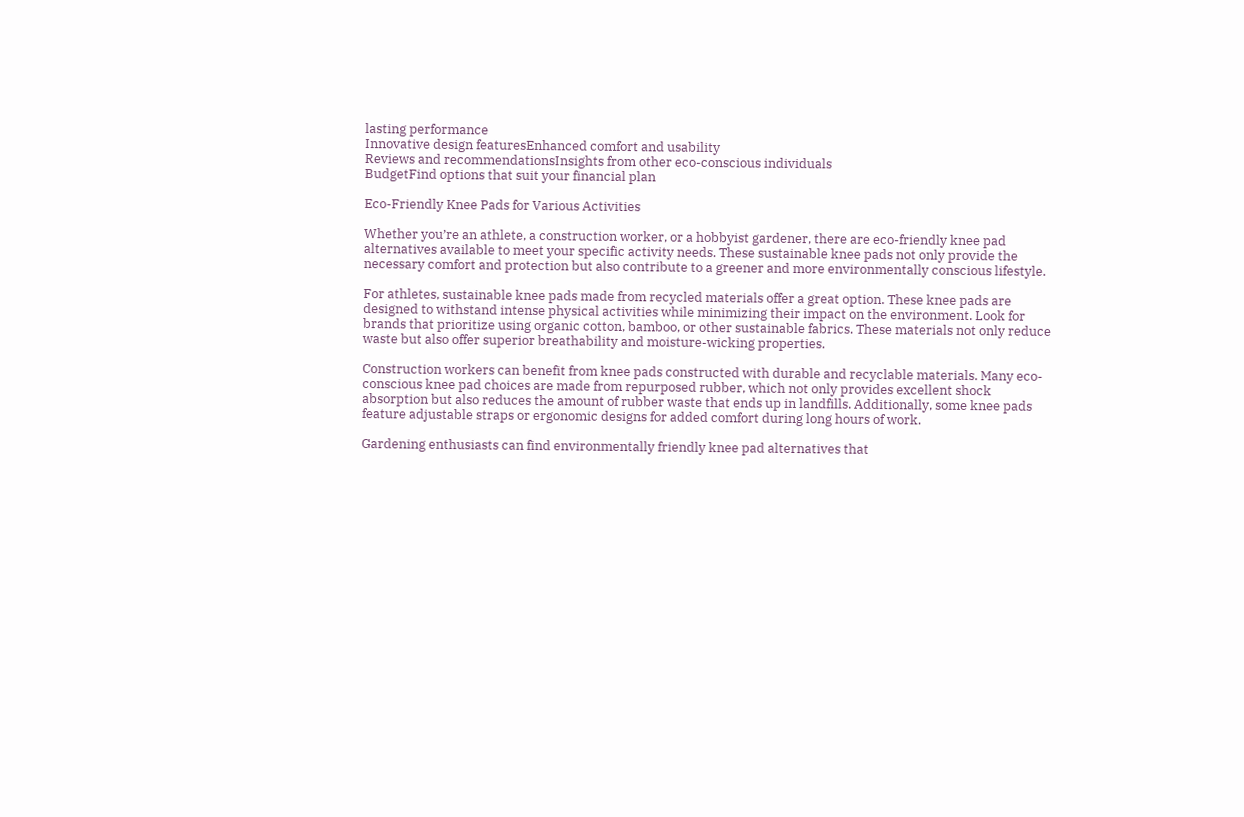lasting performance
Innovative design featuresEnhanced comfort and usability
Reviews and recommendationsInsights from other eco-conscious individuals
BudgetFind options that suit your financial plan

Eco-Friendly Knee Pads for Various Activities

Whether you’re an athlete, a construction worker, or a hobbyist gardener, there are eco-friendly knee pad alternatives available to meet your specific activity needs. These sustainable knee pads not only provide the necessary comfort and protection but also contribute to a greener and more environmentally conscious lifestyle.

For athletes, sustainable knee pads made from recycled materials offer a great option. These knee pads are designed to withstand intense physical activities while minimizing their impact on the environment. Look for brands that prioritize using organic cotton, bamboo, or other sustainable fabrics. These materials not only reduce waste but also offer superior breathability and moisture-wicking properties.

Construction workers can benefit from knee pads constructed with durable and recyclable materials. Many eco-conscious knee pad choices are made from repurposed rubber, which not only provides excellent shock absorption but also reduces the amount of rubber waste that ends up in landfills. Additionally, some knee pads feature adjustable straps or ergonomic designs for added comfort during long hours of work.

Gardening enthusiasts can find environmentally friendly knee pad alternatives that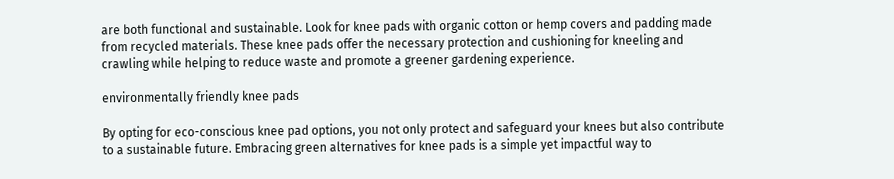are both functional and sustainable. Look for knee pads with organic cotton or hemp covers and padding made from recycled materials. These knee pads offer the necessary protection and cushioning for kneeling and crawling while helping to reduce waste and promote a greener gardening experience.

environmentally friendly knee pads

By opting for eco-conscious knee pad options, you not only protect and safeguard your knees but also contribute to a sustainable future. Embracing green alternatives for knee pads is a simple yet impactful way to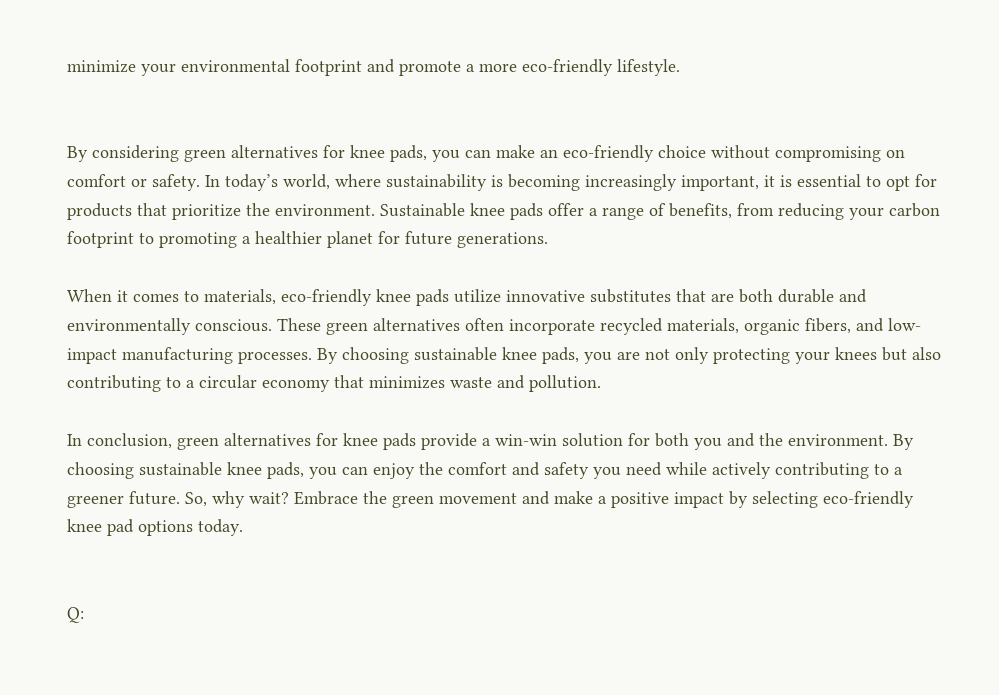minimize your environmental footprint and promote a more eco-friendly lifestyle.


By considering green alternatives for knee pads, you can make an eco-friendly choice without compromising on comfort or safety. In today’s world, where sustainability is becoming increasingly important, it is essential to opt for products that prioritize the environment. Sustainable knee pads offer a range of benefits, from reducing your carbon footprint to promoting a healthier planet for future generations.

When it comes to materials, eco-friendly knee pads utilize innovative substitutes that are both durable and environmentally conscious. These green alternatives often incorporate recycled materials, organic fibers, and low-impact manufacturing processes. By choosing sustainable knee pads, you are not only protecting your knees but also contributing to a circular economy that minimizes waste and pollution.

In conclusion, green alternatives for knee pads provide a win-win solution for both you and the environment. By choosing sustainable knee pads, you can enjoy the comfort and safety you need while actively contributing to a greener future. So, why wait? Embrace the green movement and make a positive impact by selecting eco-friendly knee pad options today.


Q: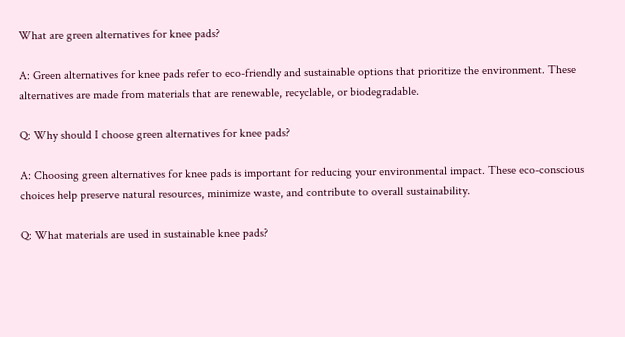What are green alternatives for knee pads?

A: Green alternatives for knee pads refer to eco-friendly and sustainable options that prioritize the environment. These alternatives are made from materials that are renewable, recyclable, or biodegradable.

Q: Why should I choose green alternatives for knee pads?

A: Choosing green alternatives for knee pads is important for reducing your environmental impact. These eco-conscious choices help preserve natural resources, minimize waste, and contribute to overall sustainability.

Q: What materials are used in sustainable knee pads?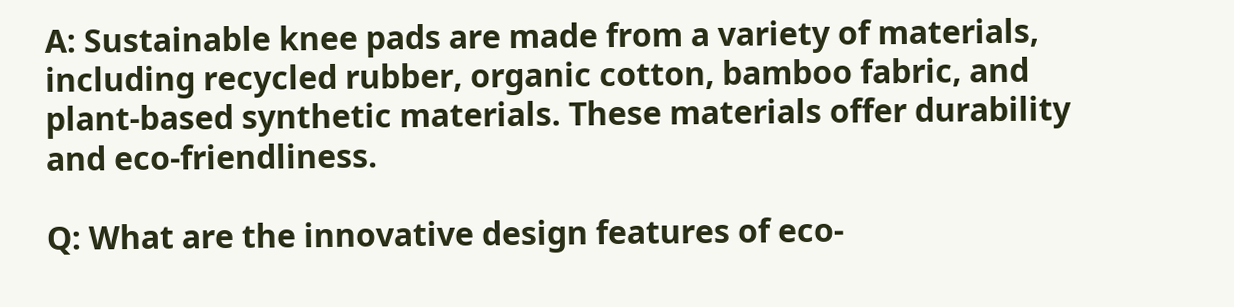A: Sustainable knee pads are made from a variety of materials, including recycled rubber, organic cotton, bamboo fabric, and plant-based synthetic materials. These materials offer durability and eco-friendliness.

Q: What are the innovative design features of eco-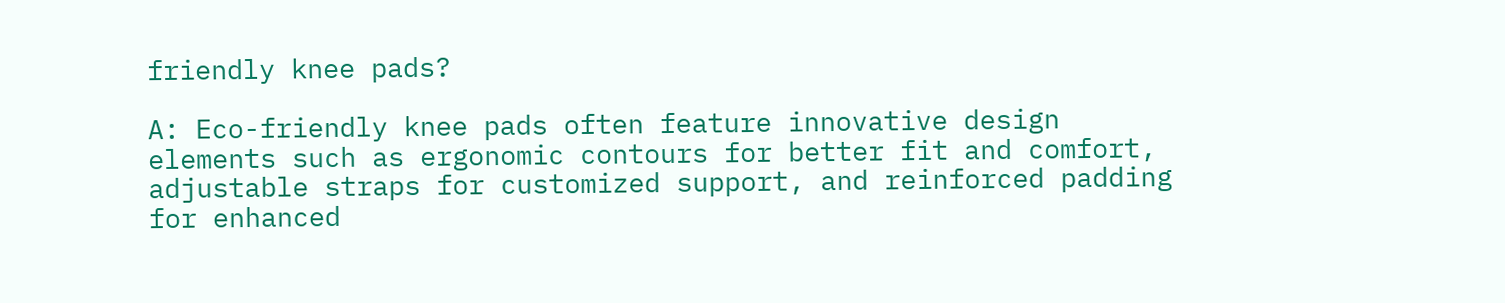friendly knee pads?

A: Eco-friendly knee pads often feature innovative design elements such as ergonomic contours for better fit and comfort, adjustable straps for customized support, and reinforced padding for enhanced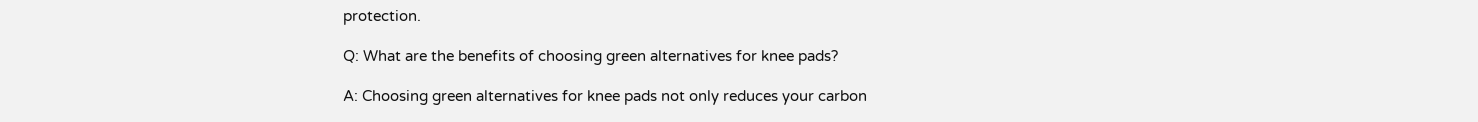protection.

Q: What are the benefits of choosing green alternatives for knee pads?

A: Choosing green alternatives for knee pads not only reduces your carbon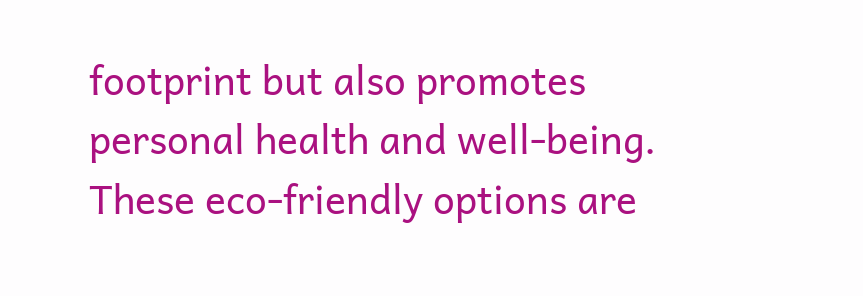footprint but also promotes personal health and well-being. These eco-friendly options are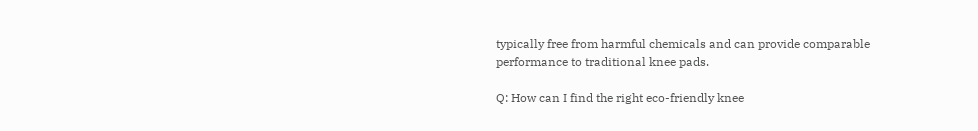typically free from harmful chemicals and can provide comparable performance to traditional knee pads.

Q: How can I find the right eco-friendly knee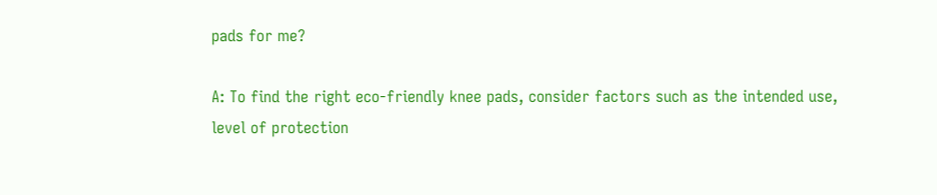pads for me?

A: To find the right eco-friendly knee pads, consider factors such as the intended use, level of protection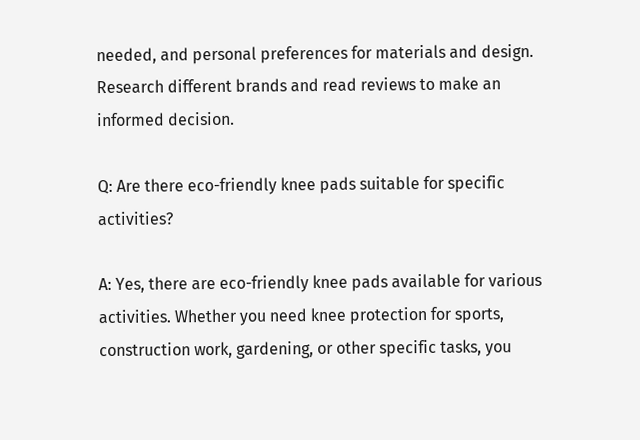needed, and personal preferences for materials and design. Research different brands and read reviews to make an informed decision.

Q: Are there eco-friendly knee pads suitable for specific activities?

A: Yes, there are eco-friendly knee pads available for various activities. Whether you need knee protection for sports, construction work, gardening, or other specific tasks, you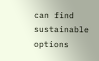can find sustainable options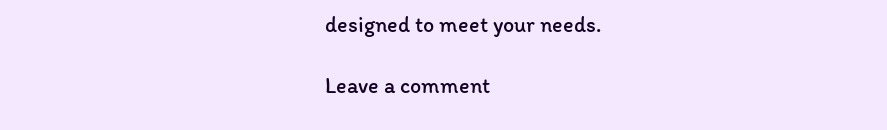designed to meet your needs.

Leave a comment